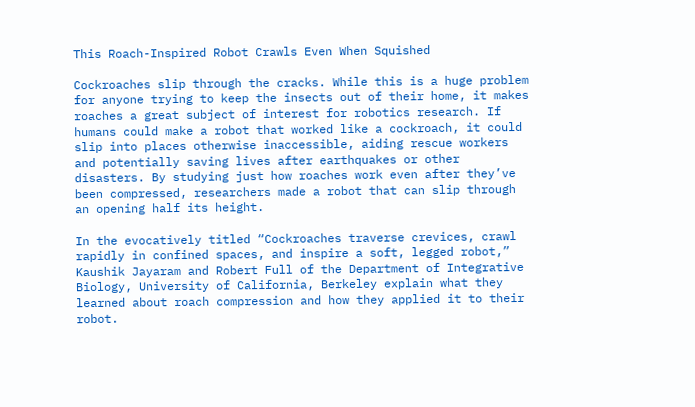This Roach-Inspired Robot Crawls Even When Squished

Cockroaches slip through the cracks. While this is a huge problem for anyone trying to keep the insects out of their home, it makes roaches a great subject of interest for robotics research. If humans could make a robot that worked like a cockroach, it could slip into places otherwise inaccessible, aiding rescue workers and potentially saving lives after earthquakes or other disasters. By studying just how roaches work even after they’ve been compressed, researchers made a robot that can slip through an opening half its height.

In the evocatively titled “Cockroaches traverse crevices, crawl rapidly in confined spaces, and inspire a soft, legged robot,” Kaushik Jayaram and Robert Full of the Department of Integrative Biology, University of California, Berkeley explain what they learned about roach compression and how they applied it to their robot.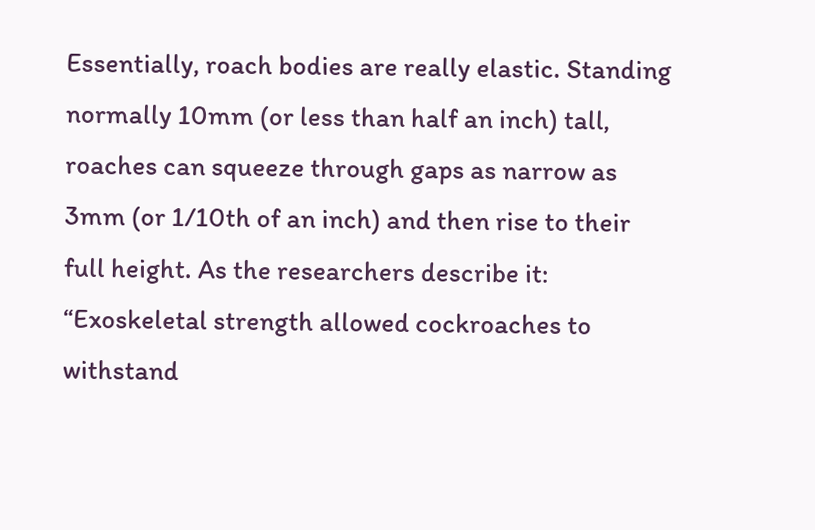Essentially, roach bodies are really elastic. Standing normally 10mm (or less than half an inch) tall, roaches can squeeze through gaps as narrow as 3mm (or 1/10th of an inch) and then rise to their full height. As the researchers describe it: “Exoskeletal strength allowed cockroaches to withstand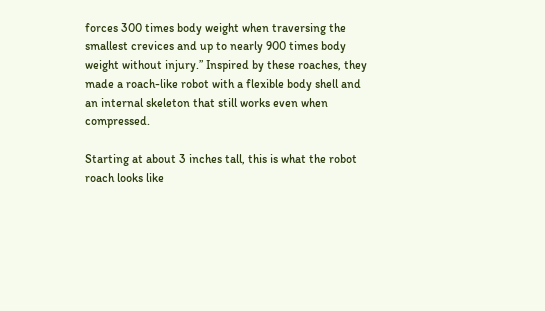forces 300 times body weight when traversing the smallest crevices and up to nearly 900 times body weight without injury.” Inspired by these roaches, they made a roach-like robot with a flexible body shell and an internal skeleton that still works even when compressed.

Starting at about 3 inches tall, this is what the robot roach looks like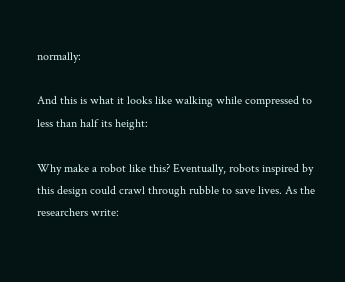normally:

And this is what it looks like walking while compressed to less than half its height:

Why make a robot like this? Eventually, robots inspired by this design could crawl through rubble to save lives. As the researchers write: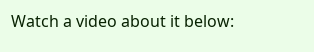Watch a video about it below: